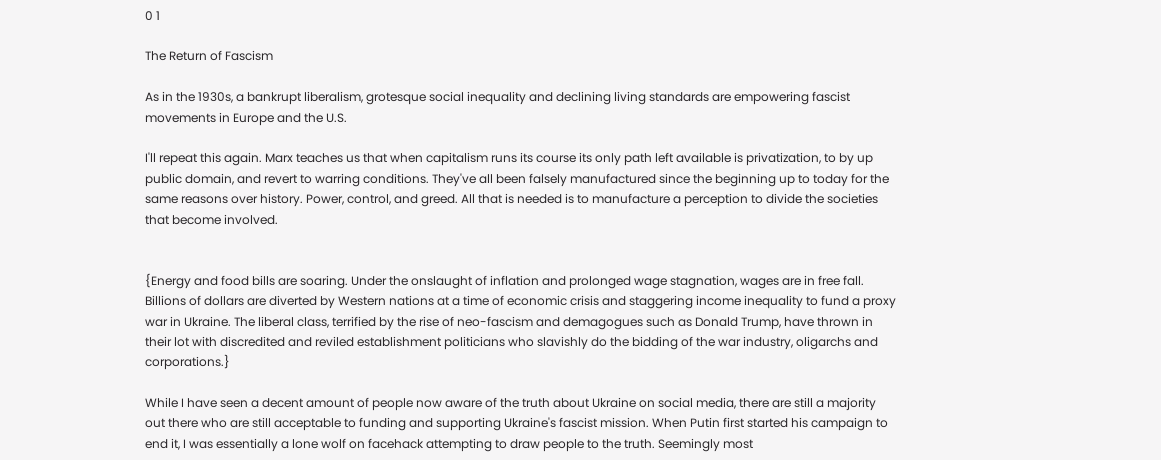0 1

The Return of Fascism

As in the 1930s, a bankrupt liberalism, grotesque social inequality and declining living standards are empowering fascist movements in Europe and the U.S.

I'll repeat this again. Marx teaches us that when capitalism runs its course its only path left available is privatization, to by up public domain, and revert to warring conditions. They've all been falsely manufactured since the beginning up to today for the same reasons over history. Power, control, and greed. All that is needed is to manufacture a perception to divide the societies that become involved.


{Energy and food bills are soaring. Under the onslaught of inflation and prolonged wage stagnation, wages are in free fall. Billions of dollars are diverted by Western nations at a time of economic crisis and staggering income inequality to fund a proxy war in Ukraine. The liberal class, terrified by the rise of neo-fascism and demagogues such as Donald Trump, have thrown in their lot with discredited and reviled establishment politicians who slavishly do the bidding of the war industry, oligarchs and corporations.}

While I have seen a decent amount of people now aware of the truth about Ukraine on social media, there are still a majority out there who are still acceptable to funding and supporting Ukraine's fascist mission. When Putin first started his campaign to end it, I was essentially a lone wolf on facehack attempting to draw people to the truth. Seemingly most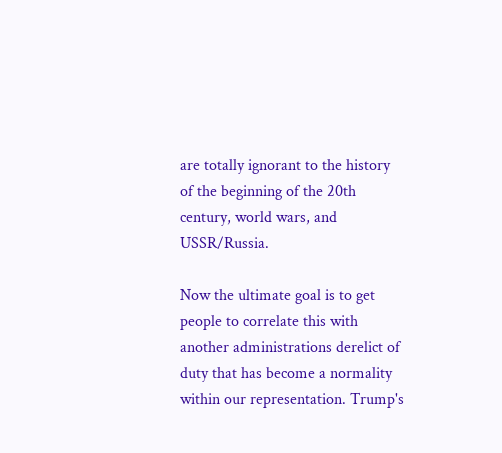are totally ignorant to the history of the beginning of the 20th century, world wars, and USSR/Russia.

Now the ultimate goal is to get people to correlate this with another administrations derelict of duty that has become a normality within our representation. Trump's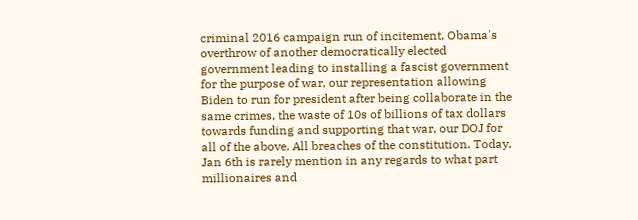criminal 2016 campaign run of incitement, Obama's overthrow of another democratically elected government leading to installing a fascist government for the purpose of war, our representation allowing Biden to run for president after being collaborate in the same crimes, the waste of 10s of billions of tax dollars towards funding and supporting that war, our DOJ for all of the above. All breaches of the constitution. Today, Jan 6th is rarely mention in any regards to what part millionaires and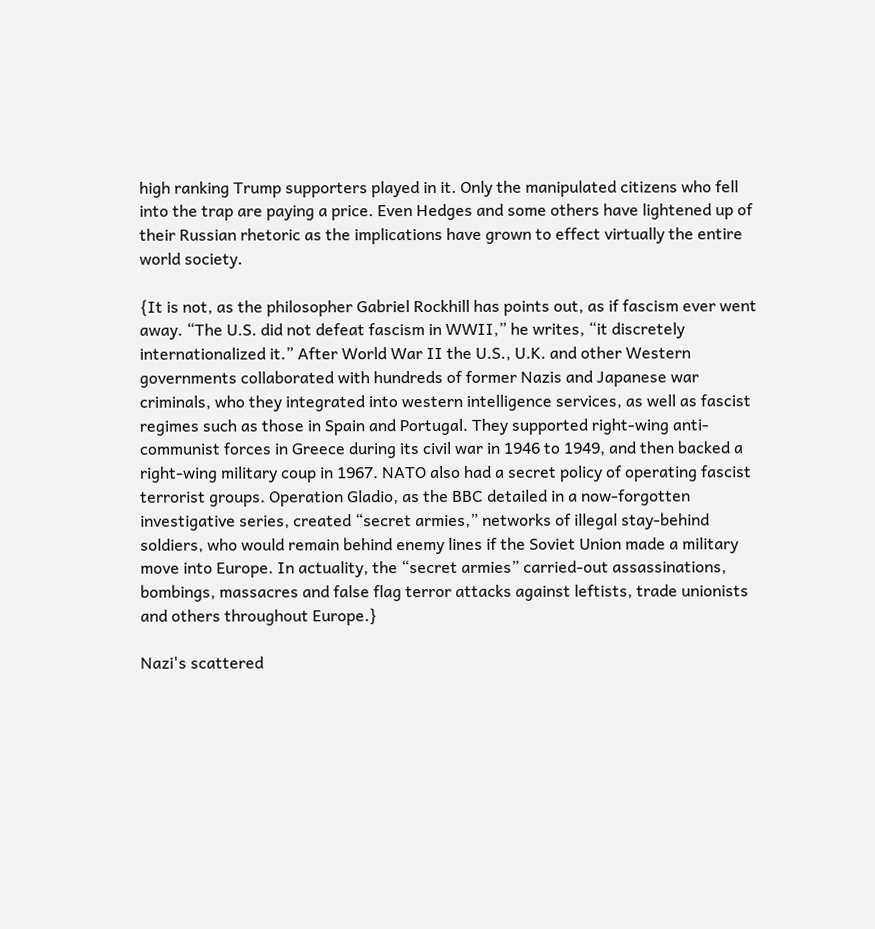high ranking Trump supporters played in it. Only the manipulated citizens who fell into the trap are paying a price. Even Hedges and some others have lightened up of their Russian rhetoric as the implications have grown to effect virtually the entire world society.

{It is not, as the philosopher Gabriel Rockhill has points out, as if fascism ever went away. “The U.S. did not defeat fascism in WWII,” he writes, “it discretely internationalized it.” After World War II the U.S., U.K. and other Western governments collaborated with hundreds of former Nazis and Japanese war criminals, who they integrated into western intelligence services, as well as fascist regimes such as those in Spain and Portugal. They supported right-wing anti-communist forces in Greece during its civil war in 1946 to 1949, and then backed a right-wing military coup in 1967. NATO also had a secret policy of operating fascist terrorist groups. Operation Gladio, as the BBC detailed in a now-forgotten investigative series, created “secret armies,” networks of illegal stay-behind soldiers, who would remain behind enemy lines if the Soviet Union made a military move into Europe. In actuality, the “secret armies” carried-out assassinations, bombings, massacres and false flag terror attacks against leftists, trade unionists and others throughout Europe.}

Nazi's scattered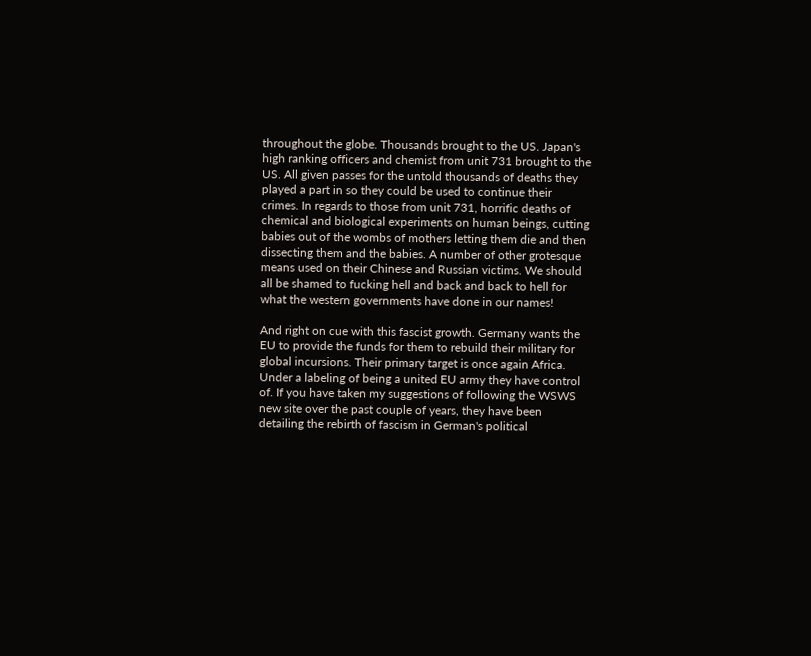throughout the globe. Thousands brought to the US. Japan's high ranking officers and chemist from unit 731 brought to the US. All given passes for the untold thousands of deaths they played a part in so they could be used to continue their crimes. In regards to those from unit 731, horrific deaths of chemical and biological experiments on human beings, cutting babies out of the wombs of mothers letting them die and then dissecting them and the babies. A number of other grotesque means used on their Chinese and Russian victims. We should all be shamed to fucking hell and back and back to hell for what the western governments have done in our names!

And right on cue with this fascist growth. Germany wants the EU to provide the funds for them to rebuild their military for global incursions. Their primary target is once again Africa. Under a labeling of being a united EU army they have control of. If you have taken my suggestions of following the WSWS new site over the past couple of years, they have been detailing the rebirth of fascism in German's political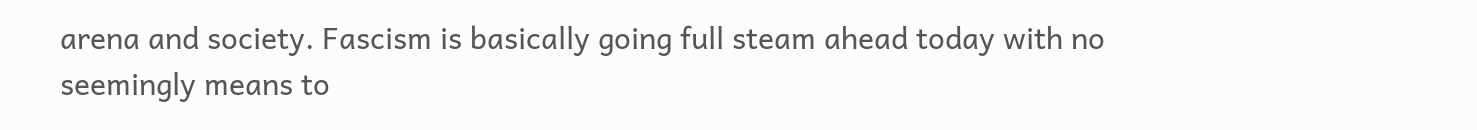arena and society. Fascism is basically going full steam ahead today with no seemingly means to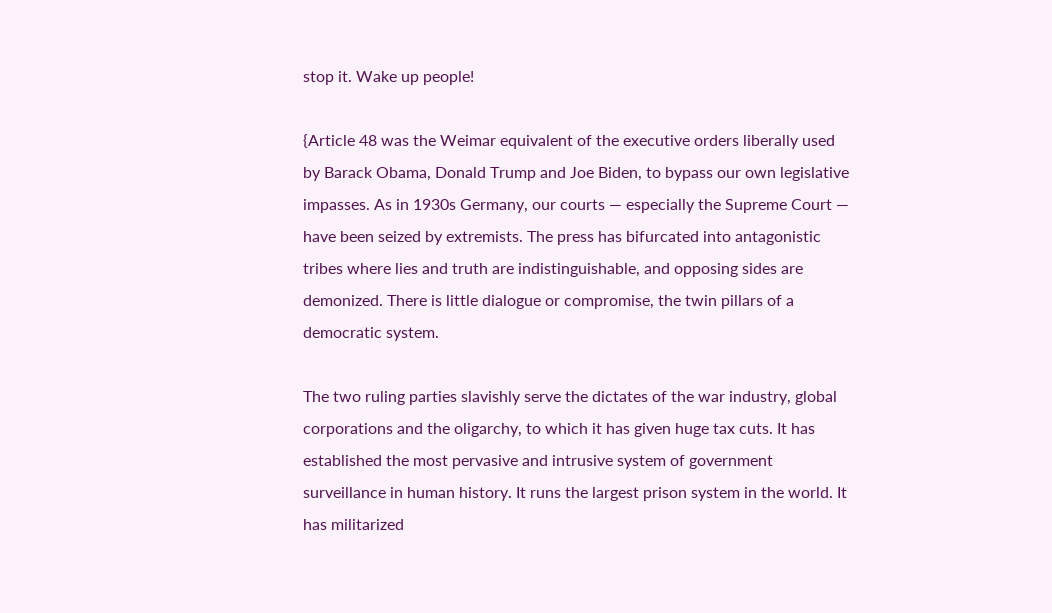stop it. Wake up people!

{Article 48 was the Weimar equivalent of the executive orders liberally used by Barack Obama, Donald Trump and Joe Biden, to bypass our own legislative impasses. As in 1930s Germany, our courts — especially the Supreme Court — have been seized by extremists. The press has bifurcated into antagonistic tribes where lies and truth are indistinguishable, and opposing sides are demonized. There is little dialogue or compromise, the twin pillars of a democratic system.

The two ruling parties slavishly serve the dictates of the war industry, global corporations and the oligarchy, to which it has given huge tax cuts. It has established the most pervasive and intrusive system of government surveillance in human history. It runs the largest prison system in the world. It has militarized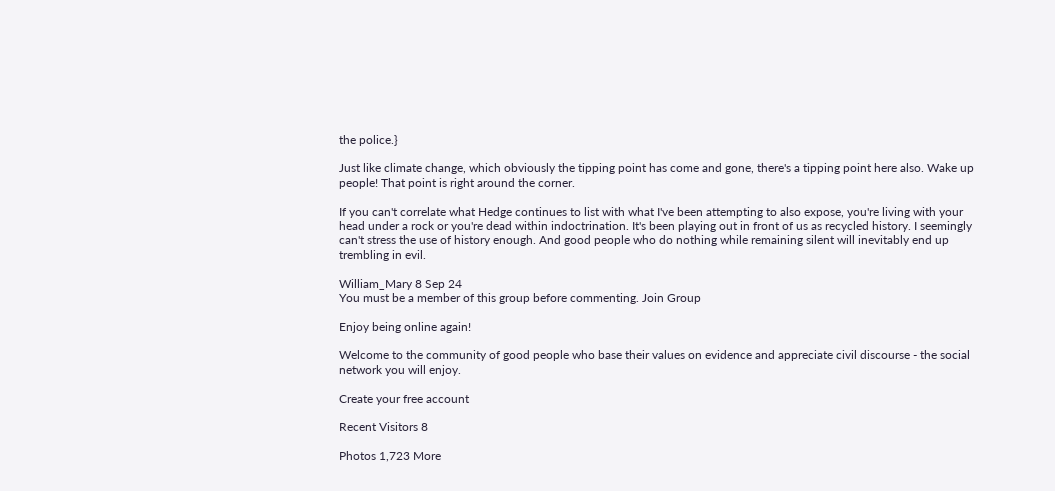the police.}

Just like climate change, which obviously the tipping point has come and gone, there's a tipping point here also. Wake up people! That point is right around the corner.

If you can't correlate what Hedge continues to list with what I've been attempting to also expose, you're living with your head under a rock or you're dead within indoctrination. It's been playing out in front of us as recycled history. I seemingly can't stress the use of history enough. And good people who do nothing while remaining silent will inevitably end up trembling in evil.

William_Mary 8 Sep 24
You must be a member of this group before commenting. Join Group

Enjoy being online again!

Welcome to the community of good people who base their values on evidence and appreciate civil discourse - the social network you will enjoy.

Create your free account

Recent Visitors 8

Photos 1,723 More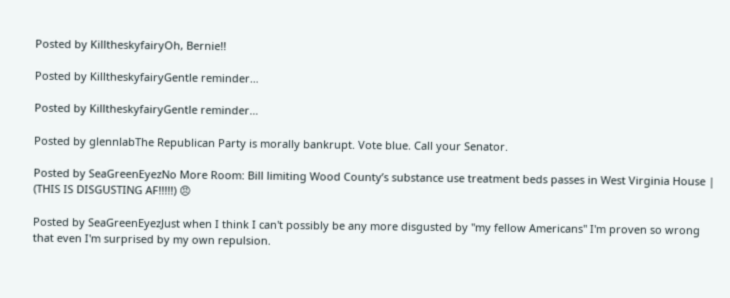Posted by KilltheskyfairyOh, Bernie!!

Posted by KilltheskyfairyGentle reminder…

Posted by KilltheskyfairyGentle reminder…

Posted by glennlabThe Republican Party is morally bankrupt. Vote blue. Call your Senator.

Posted by SeaGreenEyezNo More Room: Bill limiting Wood County’s substance use treatment beds passes in West Virginia House | (THIS IS DISGUSTING AF!!!!!) 😠

Posted by SeaGreenEyezJust when I think I can't possibly be any more disgusted by "my fellow Americans" I'm proven so wrong that even I'm surprised by my own repulsion.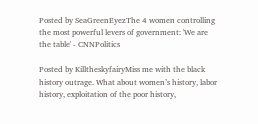Posted by SeaGreenEyezThe 4 women controlling the most powerful levers of government: 'We are the table' - CNNPolitics

Posted by KilltheskyfairyMiss me with the black history outrage. What about women’s history, labor history, exploitation of the poor history,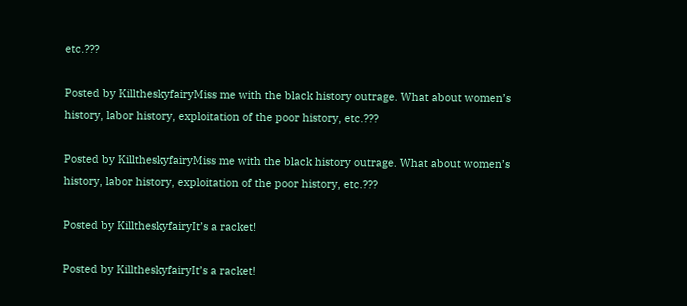etc.???

Posted by KilltheskyfairyMiss me with the black history outrage. What about women’s history, labor history, exploitation of the poor history, etc.???

Posted by KilltheskyfairyMiss me with the black history outrage. What about women’s history, labor history, exploitation of the poor history, etc.???

Posted by KilltheskyfairyIt’s a racket!

Posted by KilltheskyfairyIt’s a racket!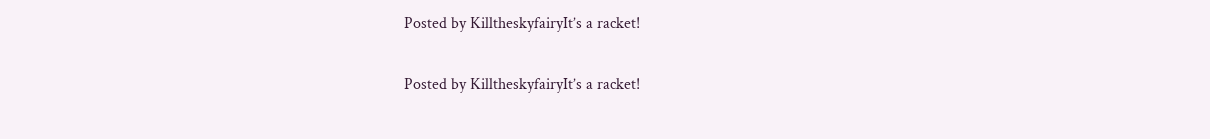Posted by KilltheskyfairyIt’s a racket!

Posted by KilltheskyfairyIt’s a racket!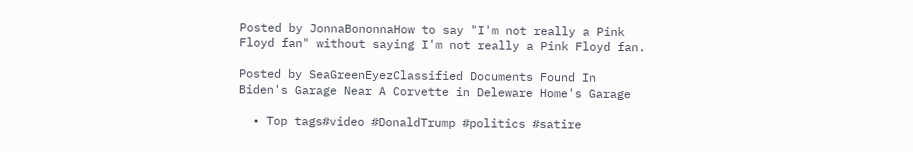Posted by JonnaBononnaHow to say "I'm not really a Pink Floyd fan" without saying I'm not really a Pink Floyd fan.

Posted by SeaGreenEyezClassified Documents Found In Biden's Garage Near A Corvette in Deleware Home's Garage

  • Top tags#video #DonaldTrump #politics #satire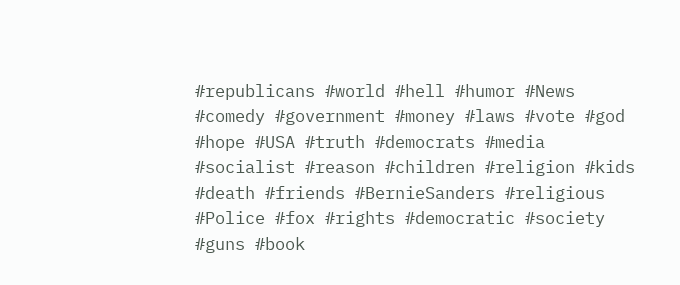#republicans #world #hell #humor #News #comedy #government #money #laws #vote #god #hope #USA #truth #democrats #media #socialist #reason #children #religion #kids #death #friends #BernieSanders #religious #Police #fox #rights #democratic #society #guns #book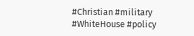#Christian #military #WhiteHouse #policy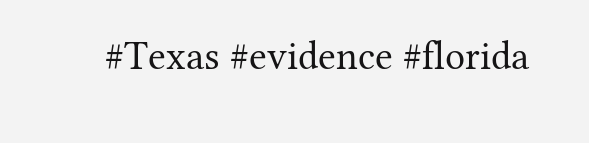#Texas #evidence #florida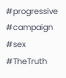#progressive #campaign #sex #TheTruth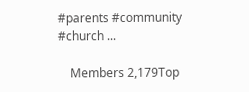#parents #community #church ...

    Members 2,179Top